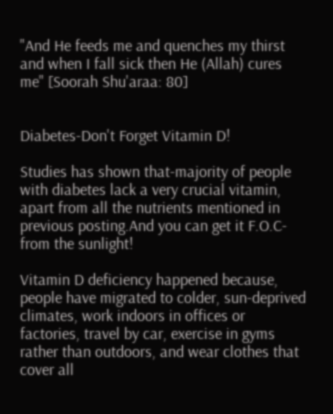"And He feeds me and quenches my thirst and when I fall sick then He (Allah) cures me" [Soorah Shu'araa: 80]


Diabetes-Don't Forget Vitamin D!

Studies has shown that-majority of people with diabetes lack a very crucial vitamin, apart from all the nutrients mentioned in previous posting.And you can get it F.O.C-from the sunlight!

Vitamin D deficiency happened because, people have migrated to colder, sun-deprived climates, work indoors in offices or factories, travel by car, exercise in gyms rather than outdoors, and wear clothes that cover all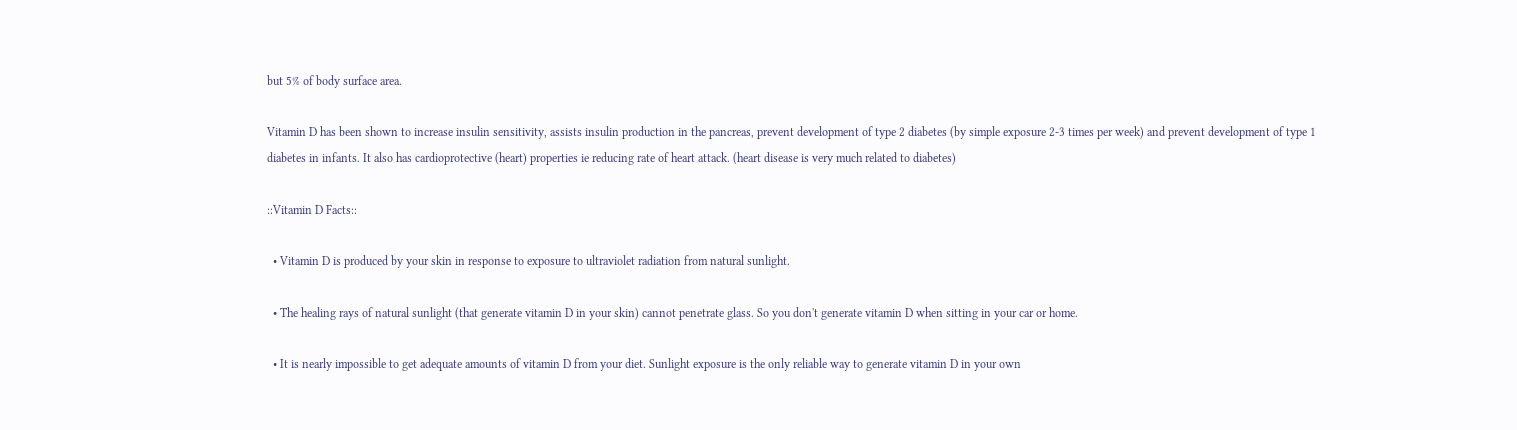but 5% of body surface area.

Vitamin D has been shown to increase insulin sensitivity, assists insulin production in the pancreas, prevent development of type 2 diabetes (by simple exposure 2-3 times per week) and prevent development of type 1 diabetes in infants. It also has cardioprotective (heart) properties ie reducing rate of heart attack. (heart disease is very much related to diabetes)

::Vitamin D Facts::

  • Vitamin D is produced by your skin in response to exposure to ultraviolet radiation from natural sunlight.

  • The healing rays of natural sunlight (that generate vitamin D in your skin) cannot penetrate glass. So you don't generate vitamin D when sitting in your car or home.

  • It is nearly impossible to get adequate amounts of vitamin D from your diet. Sunlight exposure is the only reliable way to generate vitamin D in your own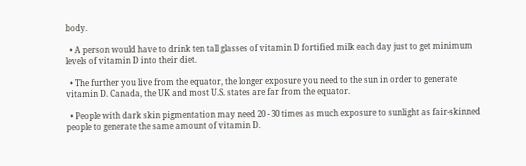body.

  • A person would have to drink ten tall glasses of vitamin D fortified milk each day just to get minimum levels of vitamin D into their diet.

  • The further you live from the equator, the longer exposure you need to the sun in order to generate vitamin D. Canada, the UK and most U.S. states are far from the equator.

  • People with dark skin pigmentation may need 20 - 30 times as much exposure to sunlight as fair-skinned people to generate the same amount of vitamin D.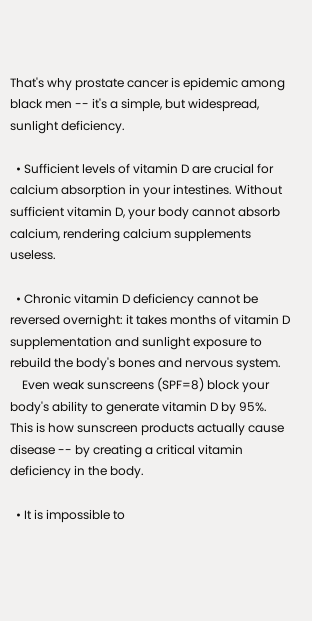That's why prostate cancer is epidemic among black men -- it's a simple, but widespread, sunlight deficiency.

  • Sufficient levels of vitamin D are crucial for calcium absorption in your intestines. Without sufficient vitamin D, your body cannot absorb calcium, rendering calcium supplements useless.

  • Chronic vitamin D deficiency cannot be reversed overnight: it takes months of vitamin D supplementation and sunlight exposure to rebuild the body's bones and nervous system.
    Even weak sunscreens (SPF=8) block your body's ability to generate vitamin D by 95%. This is how sunscreen products actually cause disease -- by creating a critical vitamin deficiency in the body.

  • It is impossible to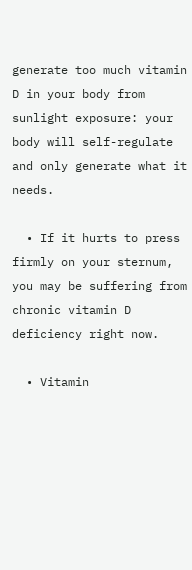generate too much vitamin D in your body from sunlight exposure: your body will self-regulate and only generate what it needs.

  • If it hurts to press firmly on your sternum, you may be suffering from chronic vitamin D deficiency right now.

  • Vitamin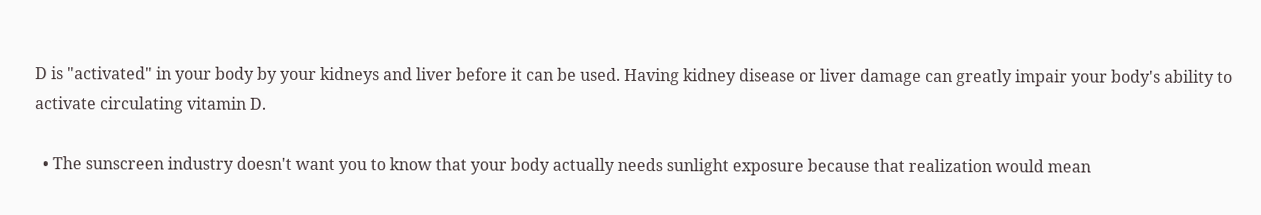D is "activated" in your body by your kidneys and liver before it can be used. Having kidney disease or liver damage can greatly impair your body's ability to activate circulating vitamin D.

  • The sunscreen industry doesn't want you to know that your body actually needs sunlight exposure because that realization would mean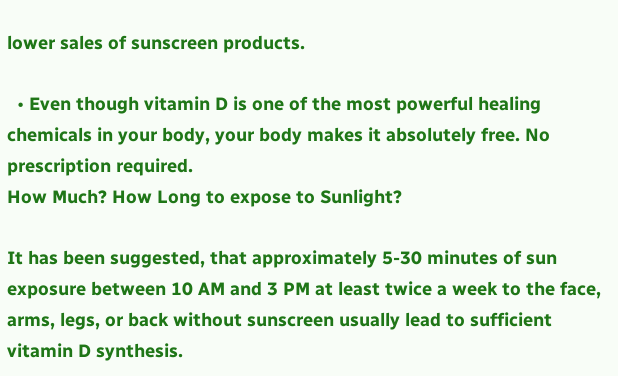lower sales of sunscreen products.

  • Even though vitamin D is one of the most powerful healing chemicals in your body, your body makes it absolutely free. No prescription required.
How Much? How Long to expose to Sunlight?

It has been suggested, that approximately 5-30 minutes of sun exposure between 10 AM and 3 PM at least twice a week to the face, arms, legs, or back without sunscreen usually lead to sufficient vitamin D synthesis.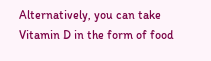Alternatively, you can take Vitamin D in the form of food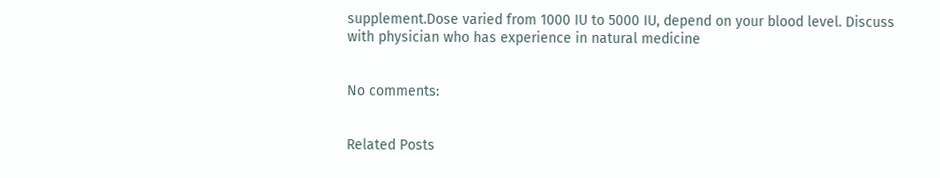supplement.Dose varied from 1000 IU to 5000 IU, depend on your blood level. Discuss with physician who has experience in natural medicine


No comments:


Related Posts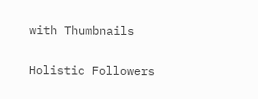with Thumbnails

Holistic Followers